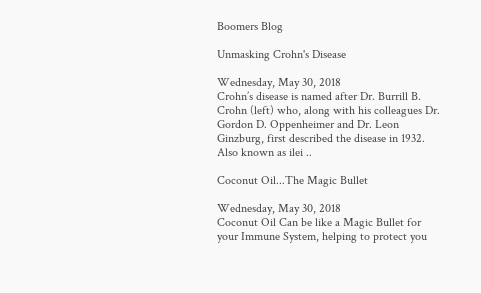Boomers Blog

Unmasking Crohn's Disease

Wednesday, May 30, 2018
Crohn’s disease is named after Dr. Burrill B. Crohn (left) who, along with his colleagues Dr. Gordon D. Oppenheimer and Dr. Leon Ginzburg, first described the disease in 1932. Also known as ilei ..

Coconut Oil...The Magic Bullet

Wednesday, May 30, 2018
Coconut Oil Can be like a Magic Bullet for your Immune System, helping to protect you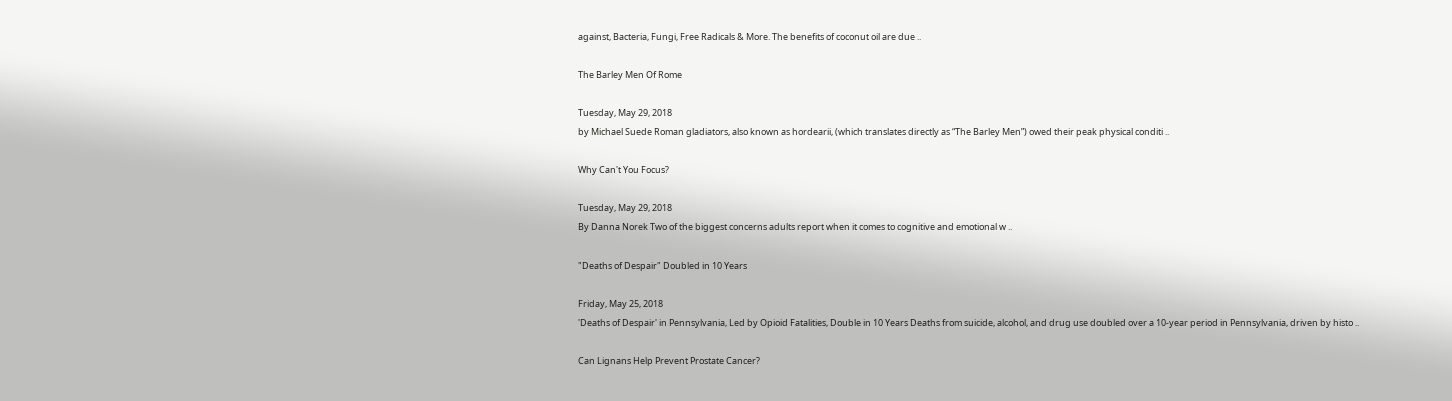against, Bacteria, Fungi, Free Radicals & More. The benefits of coconut oil are due ..

The Barley Men Of Rome

Tuesday, May 29, 2018
by Michael Suede Roman gladiators, also known as hordearii, (which translates directly as “The Barley Men”) owed their peak physical conditi ..

Why Can't You Focus?

Tuesday, May 29, 2018
By Danna Norek Two of the biggest concerns adults report when it comes to cognitive and emotional w ..

"Deaths of Despair" Doubled in 10 Years

Friday, May 25, 2018
'Deaths of Despair' in Pennsylvania, Led by Opioid Fatalities, Double in 10 Years Deaths from suicide, alcohol, and drug use doubled over a 10-year period in Pennsylvania, driven by histo ..

Can Lignans Help Prevent Prostate Cancer?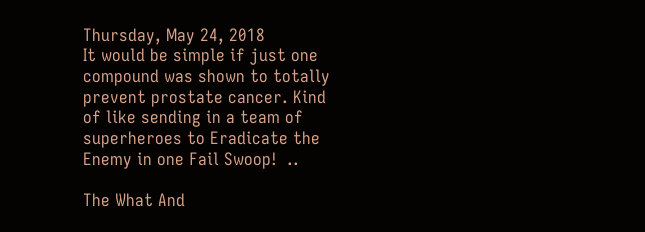Thursday, May 24, 2018
It would be simple if just one compound was shown to totally prevent prostate cancer. Kind of like sending in a team of superheroes to Eradicate the Enemy in one Fail Swoop!  ..

The What And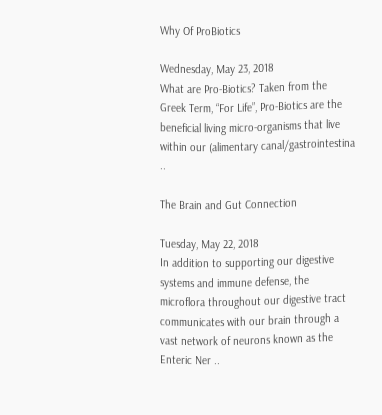Why Of ProBiotics

Wednesday, May 23, 2018
What are Pro-Biotics? Taken from the Greek Term, “For Life”, Pro-Biotics are the beneficial living micro-organisms that live within our (alimentary canal/gastrointestina ..

The Brain and Gut Connection

Tuesday, May 22, 2018
In addition to supporting our digestive systems and immune defense, the microflora throughout our digestive tract communicates with our brain through a vast network of neurons known as the Enteric Ner ..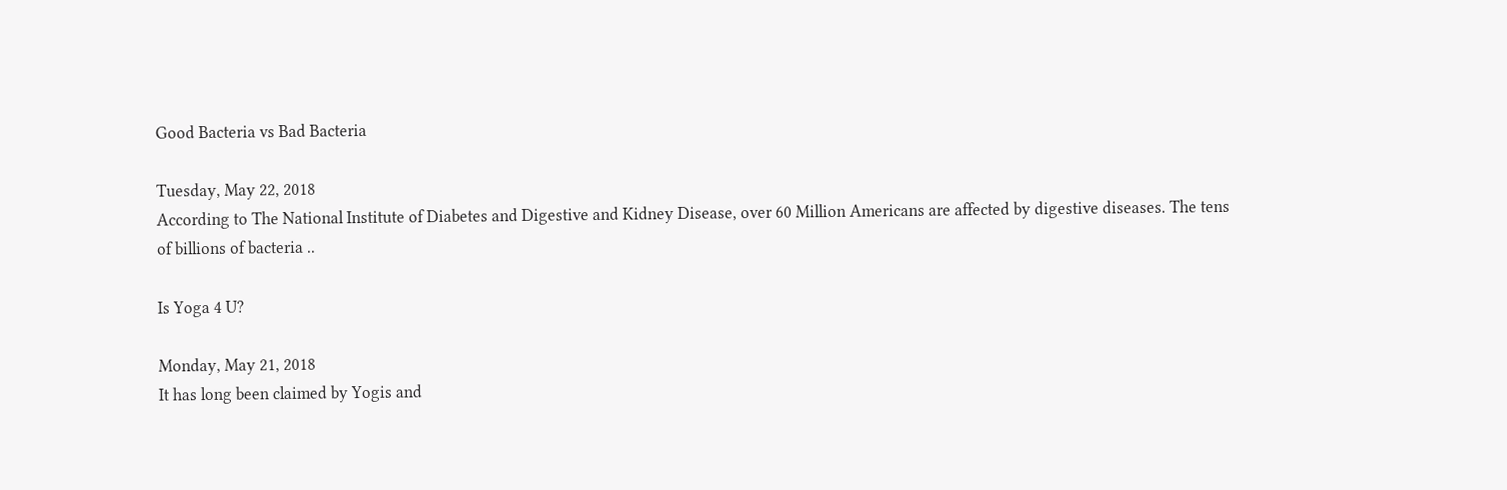Good Bacteria vs Bad Bacteria

Tuesday, May 22, 2018
According to The National Institute of Diabetes and Digestive and Kidney Disease, over 60 Million Americans are affected by digestive diseases. The tens of billions of bacteria ..

Is Yoga 4 U?

Monday, May 21, 2018
It has long been claimed by Yogis and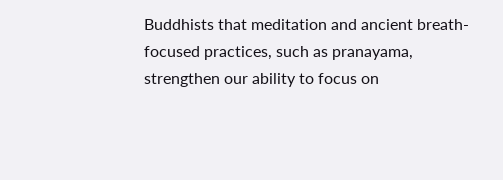Buddhists that meditation and ancient breath-focused practices, such as pranayama, strengthen our ability to focus on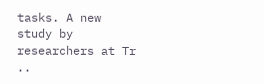tasks. A new study by researchers at Tr ..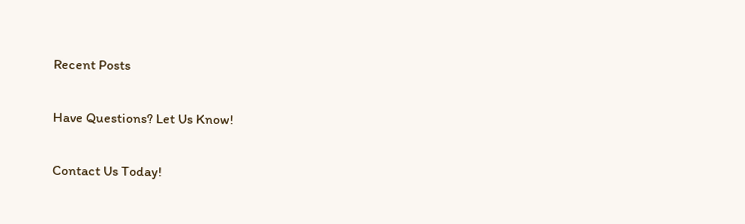Recent Posts

Have Questions? Let Us Know!

Contact Us Today!